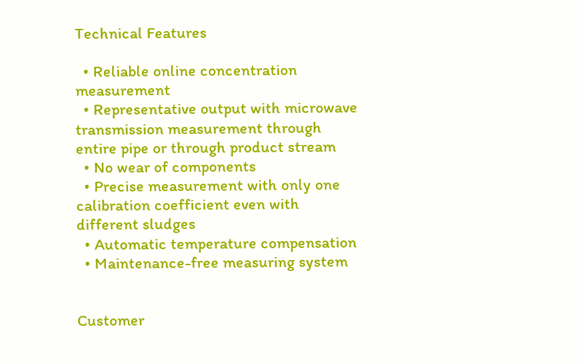Technical Features

  • Reliable online concentration measurement
  • Representative output with microwave transmission measurement through entire pipe or through product stream
  • No wear of components
  • Precise measurement with only one calibration coefficient even with different sludges
  • Automatic temperature compensation
  • Maintenance-free measuring system


Customer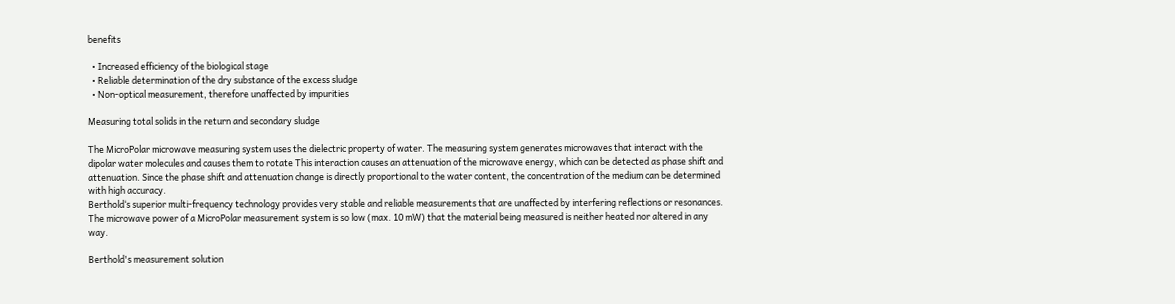benefits

  • Increased efficiency of the biological stage
  • Reliable determination of the dry substance of the excess sludge
  • Non-optical measurement, therefore unaffected by impurities

Measuring total solids in the return and secondary sludge

The MicroPolar microwave measuring system uses the dielectric property of water. The measuring system generates microwaves that interact with the dipolar water molecules and causes them to rotate This interaction causes an attenuation of the microwave energy, which can be detected as phase shift and attenuation. Since the phase shift and attenuation change is directly proportional to the water content, the concentration of the medium can be determined with high accuracy.
Berthold‘s superior multi-frequency technology provides very stable and reliable measurements that are unaffected by interfering reflections or resonances. The microwave power of a MicroPolar measurement system is so low (max. 10 mW) that the material being measured is neither heated nor altered in any way.

Berthold's measurement solution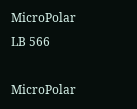MicroPolar LB 566

MicroPolar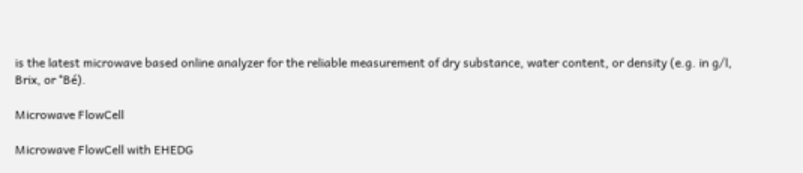is the latest microwave based online analyzer for the reliable measurement of dry substance, water content, or density (e.g. in g/l, Brix, or °Bé).

Microwave FlowCell

Microwave FlowCell with EHEDG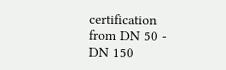certification from DN 50 - DN 150